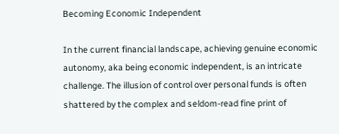Becoming Economic Independent

In the current financial landscape, achieving genuine economic autonomy, aka being economic independent, is an intricate challenge. The illusion of control over personal funds is often shattered by the complex and seldom-read fine print of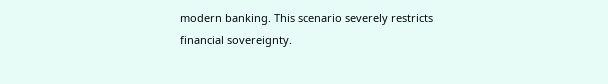modern banking. This scenario severely restricts financial sovereignty.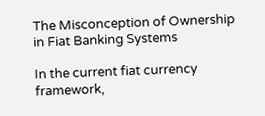The Misconception of Ownership in Fiat Banking Systems

In the current fiat currency framework,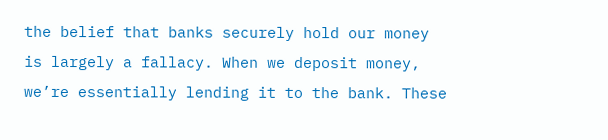the belief that banks securely hold our money is largely a fallacy. When we deposit money, we’re essentially lending it to the bank. These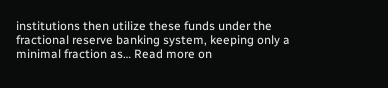institutions then utilize these funds under the fractional reserve banking system, keeping only a minimal fraction as… Read more on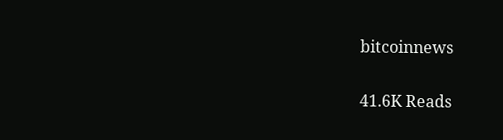bitcoinnews

41.6K Reads